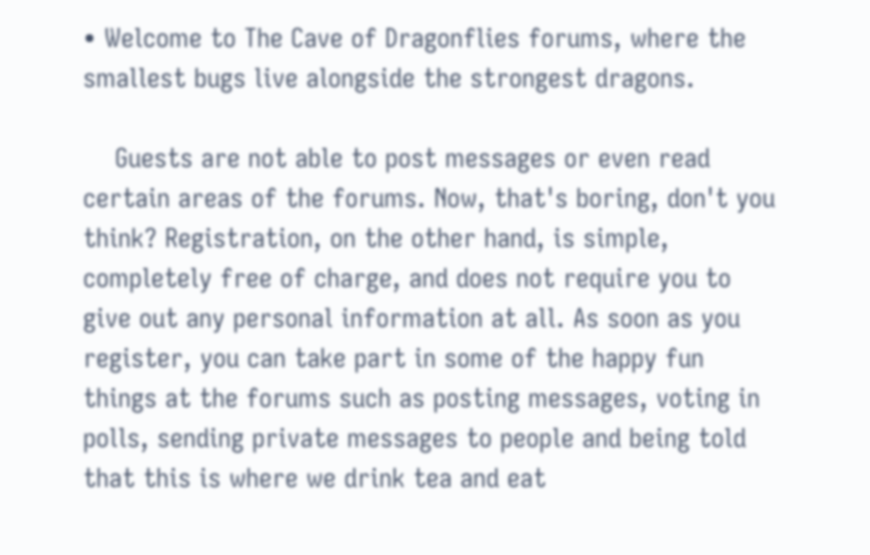• Welcome to The Cave of Dragonflies forums, where the smallest bugs live alongside the strongest dragons.

    Guests are not able to post messages or even read certain areas of the forums. Now, that's boring, don't you think? Registration, on the other hand, is simple, completely free of charge, and does not require you to give out any personal information at all. As soon as you register, you can take part in some of the happy fun things at the forums such as posting messages, voting in polls, sending private messages to people and being told that this is where we drink tea and eat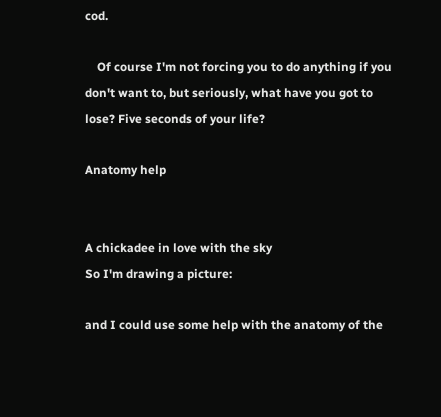cod.

    Of course I'm not forcing you to do anything if you don't want to, but seriously, what have you got to lose? Five seconds of your life?

Anatomy help


A chickadee in love with the sky
So I'm drawing a picture:

and I could use some help with the anatomy of the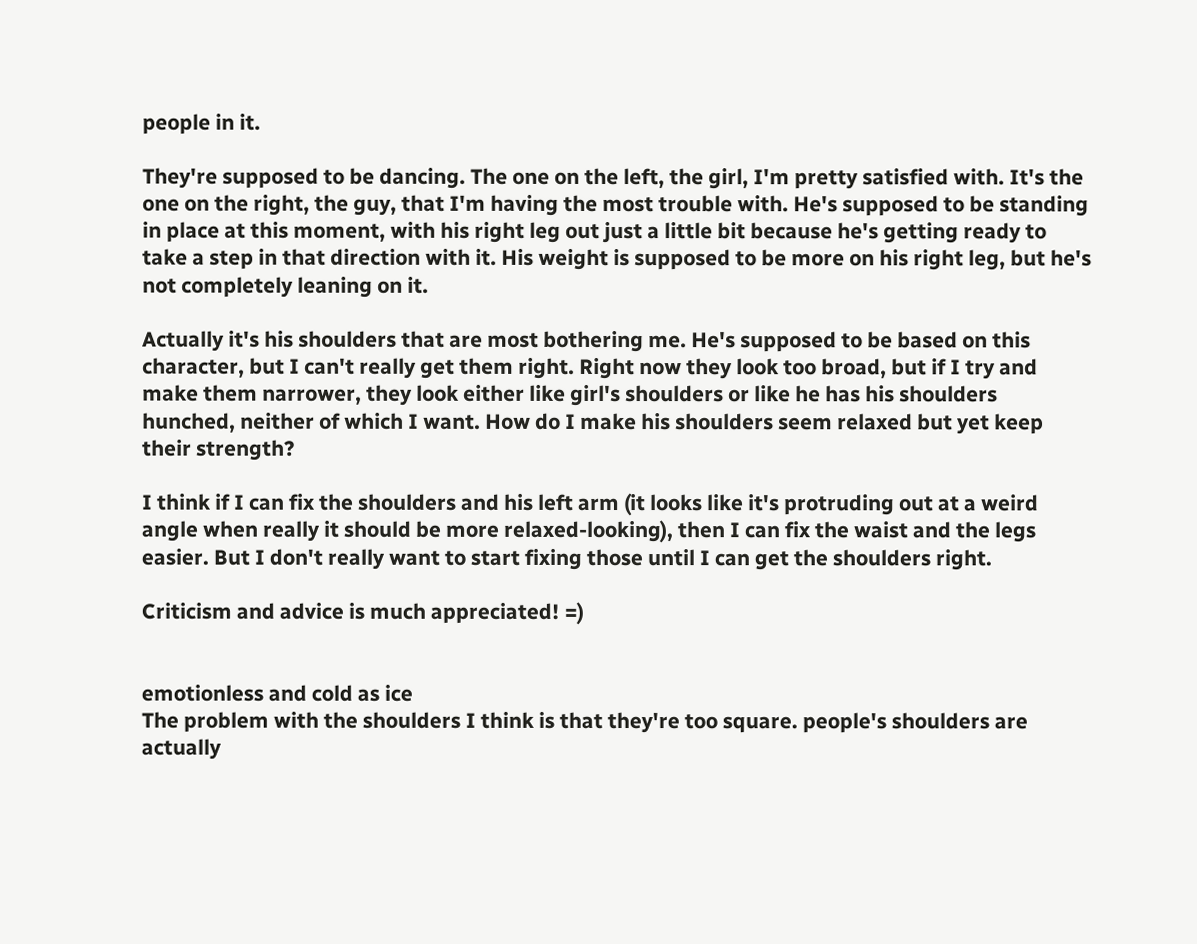people in it.

They're supposed to be dancing. The one on the left, the girl, I'm pretty satisfied with. It's the one on the right, the guy, that I'm having the most trouble with. He's supposed to be standing in place at this moment, with his right leg out just a little bit because he's getting ready to take a step in that direction with it. His weight is supposed to be more on his right leg, but he's not completely leaning on it.

Actually it's his shoulders that are most bothering me. He's supposed to be based on this character, but I can't really get them right. Right now they look too broad, but if I try and make them narrower, they look either like girl's shoulders or like he has his shoulders hunched, neither of which I want. How do I make his shoulders seem relaxed but yet keep their strength?

I think if I can fix the shoulders and his left arm (it looks like it's protruding out at a weird angle when really it should be more relaxed-looking), then I can fix the waist and the legs easier. But I don't really want to start fixing those until I can get the shoulders right.

Criticism and advice is much appreciated! =)


emotionless and cold as ice
The problem with the shoulders I think is that they're too square. people's shoulders are actually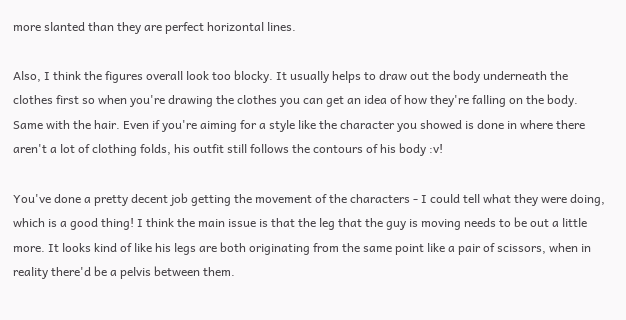more slanted than they are perfect horizontal lines.

Also, I think the figures overall look too blocky. It usually helps to draw out the body underneath the clothes first so when you're drawing the clothes you can get an idea of how they're falling on the body. Same with the hair. Even if you're aiming for a style like the character you showed is done in where there aren't a lot of clothing folds, his outfit still follows the contours of his body :v!

You've done a pretty decent job getting the movement of the characters - I could tell what they were doing, which is a good thing! I think the main issue is that the leg that the guy is moving needs to be out a little more. It looks kind of like his legs are both originating from the same point like a pair of scissors, when in reality there'd be a pelvis between them.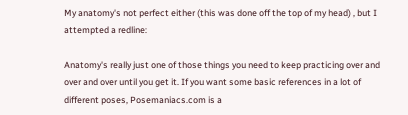My anatomy's not perfect either (this was done off the top of my head) , but I attempted a redline:

Anatomy's really just one of those things you need to keep practicing over and over and over until you get it. If you want some basic references in a lot of different poses, Posemaniacs.com is a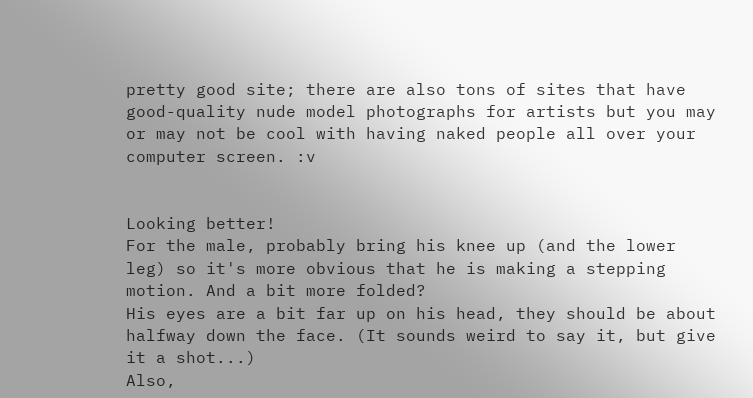pretty good site; there are also tons of sites that have good-quality nude model photographs for artists but you may or may not be cool with having naked people all over your computer screen. :v


Looking better!
For the male, probably bring his knee up (and the lower leg) so it's more obvious that he is making a stepping motion. And a bit more folded?
His eyes are a bit far up on his head, they should be about halfway down the face. (It sounds weird to say it, but give it a shot...)
Also,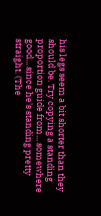his legs seem a bit shorter than they should be. Try copying a standing proportion guide from... somewhere good... since he's standing pretty straight. (The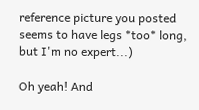reference picture you posted seems to have legs *too* long, but I'm no expert...)

Oh yeah! And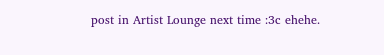post in Artist Lounge next time :3c ehehe.